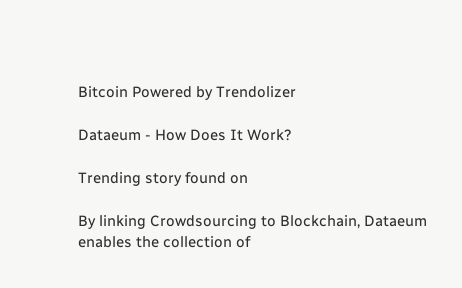Bitcoin Powered by Trendolizer

Dataeum - How Does It Work?

Trending story found on

By linking Crowdsourcing to Blockchain, Dataeum enables the collection of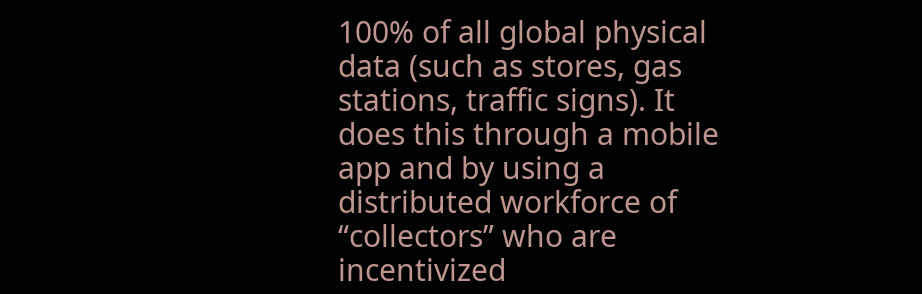100% of all global physical data (such as stores, gas stations, traffic signs). It does this through a mobile app and by using a distributed workforce of “collectors” who are incentivized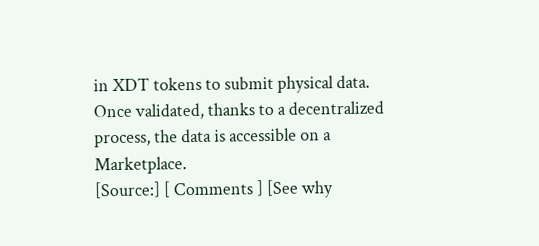in XDT tokens to submit physical data. Once validated, thanks to a decentralized process, the data is accessible on a Marketplace.
[Source:] [ Comments ] [See why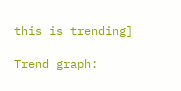this is trending]

Trend graph: